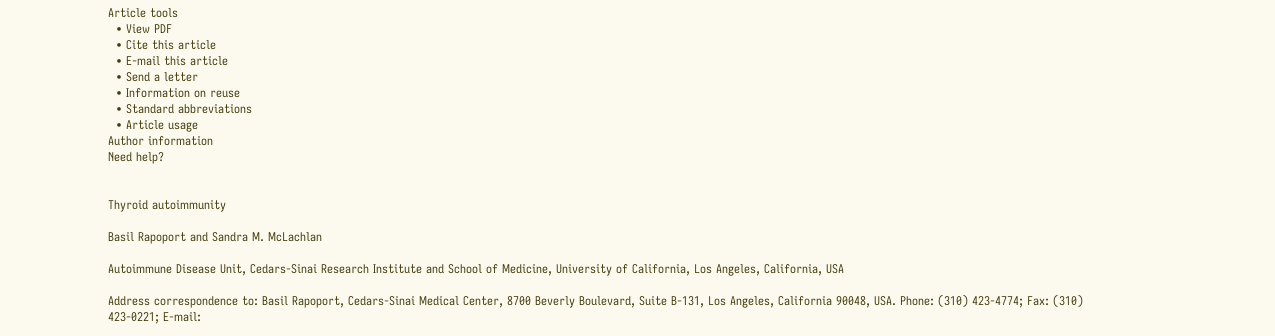Article tools
  • View PDF
  • Cite this article
  • E-mail this article
  • Send a letter
  • Information on reuse
  • Standard abbreviations
  • Article usage
Author information
Need help?


Thyroid autoimmunity

Basil Rapoport and Sandra M. McLachlan

Autoimmune Disease Unit, Cedars-Sinai Research Institute and School of Medicine, University of California, Los Angeles, California, USA

Address correspondence to: Basil Rapoport, Cedars-Sinai Medical Center, 8700 Beverly Boulevard, Suite B-131, Los Angeles, California 90048, USA. Phone: (310) 423-4774; Fax: (310) 423-0221; E-mail: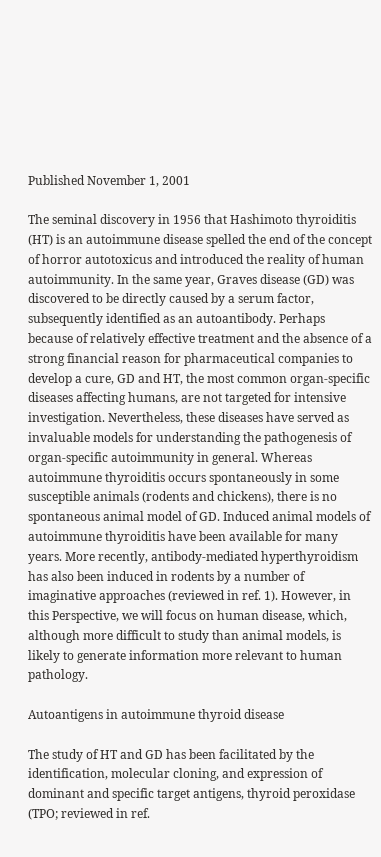Published November 1, 2001

The seminal discovery in 1956 that Hashimoto thyroiditis (HT) is an autoimmune disease spelled the end of the concept of horror autotoxicus and introduced the reality of human autoimmunity. In the same year, Graves disease (GD) was discovered to be directly caused by a serum factor, subsequently identified as an autoantibody. Perhaps because of relatively effective treatment and the absence of a strong financial reason for pharmaceutical companies to develop a cure, GD and HT, the most common organ-specific diseases affecting humans, are not targeted for intensive investigation. Nevertheless, these diseases have served as invaluable models for understanding the pathogenesis of organ-specific autoimmunity in general. Whereas autoimmune thyroiditis occurs spontaneously in some susceptible animals (rodents and chickens), there is no spontaneous animal model of GD. Induced animal models of autoimmune thyroiditis have been available for many years. More recently, antibody-mediated hyperthyroidism has also been induced in rodents by a number of imaginative approaches (reviewed in ref. 1). However, in this Perspective, we will focus on human disease, which, although more difficult to study than animal models, is likely to generate information more relevant to human pathology.

Autoantigens in autoimmune thyroid disease

The study of HT and GD has been facilitated by the identification, molecular cloning, and expression of dominant and specific target antigens, thyroid peroxidase (TPO; reviewed in ref.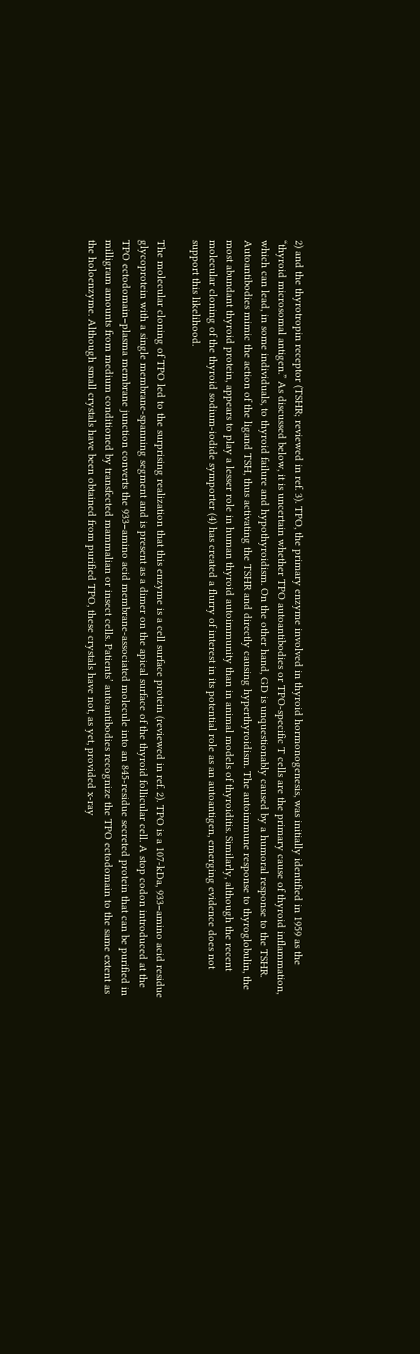2) and the thyrotropin receptor (TSHR; reviewed in ref. 3). TPO, the primary enzyme involved in thyroid hormonogenesis, was initially identified in 1959 as the “thyroid microsomal antigen.” As discussed below, it is uncertain whether TPO autoantibodies or TPO-specific T cells are the primary cause of thyroid inflammation, which can lead, in some individuals, to thyroid failure and hypothyroidism. On the other hand, GD is unquestionably caused by a humoral response to the TSHR. Autoantibodies mimic the action of the ligand TSH, thus activating the TSHR and directly causing hyperthyroidism. The autoimmune response to thyroglobulin, the most abundant thyroid protein, appears to play a lesser role in human thyroid autoimmunity than in animal models of thyroiditis. Similarly, although the recent molecular cloning of the thyroid sodium-iodide symporter (4) has created a flurry of interest in its potential role as an autoantigen, emerging evidence does not support this likelihood.

The molecular cloning of TPO led to the surprising realization that this enzyme is a cell surface protein (reviewed in ref. 2). TPO is a 107-kDa, 933−amino acid residue glycoprotein with a single membrane-spanning segment and is present as a dimer on the apical surface of the thyroid follicular cell. A stop codon introduced at the TPO ectodomain−plasma membrane junction converts the 933−amino acid membrane-associated molecule into an 845-residue secreted protein that can be purified in milligram amounts from medium conditioned by transfected mammalian or insect cells. Patients’ autoantibodies recognize the TPO ectodomain to the same extent as the holoenzyme. Although small crystals have been obtained from purified TPO, these crystals have not, as yet, provided x-ray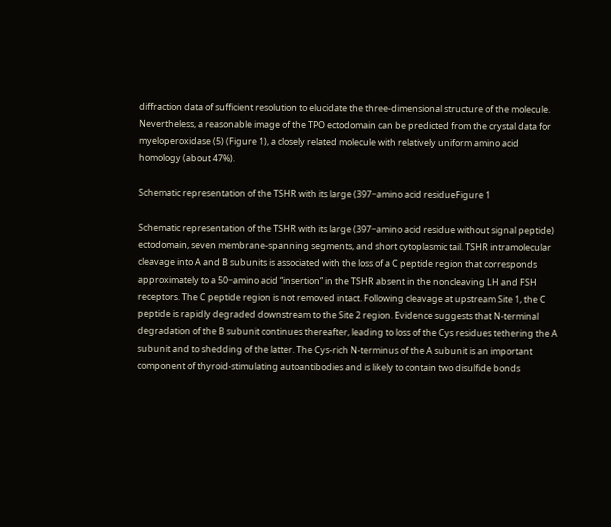diffraction data of sufficient resolution to elucidate the three-dimensional structure of the molecule. Nevertheless, a reasonable image of the TPO ectodomain can be predicted from the crystal data for myeloperoxidase (5) (Figure 1), a closely related molecule with relatively uniform amino acid homology (about 47%).

Schematic representation of the TSHR with its large (397−amino acid residueFigure 1

Schematic representation of the TSHR with its large (397−amino acid residue without signal peptide) ectodomain, seven membrane-spanning segments, and short cytoplasmic tail. TSHR intramolecular cleavage into A and B subunits is associated with the loss of a C peptide region that corresponds approximately to a 50−amino acid “insertion” in the TSHR absent in the noncleaving LH and FSH receptors. The C peptide region is not removed intact. Following cleavage at upstream Site 1, the C peptide is rapidly degraded downstream to the Site 2 region. Evidence suggests that N-terminal degradation of the B subunit continues thereafter, leading to loss of the Cys residues tethering the A subunit and to shedding of the latter. The Cys-rich N-terminus of the A subunit is an important component of thyroid-stimulating autoantibodies and is likely to contain two disulfide bonds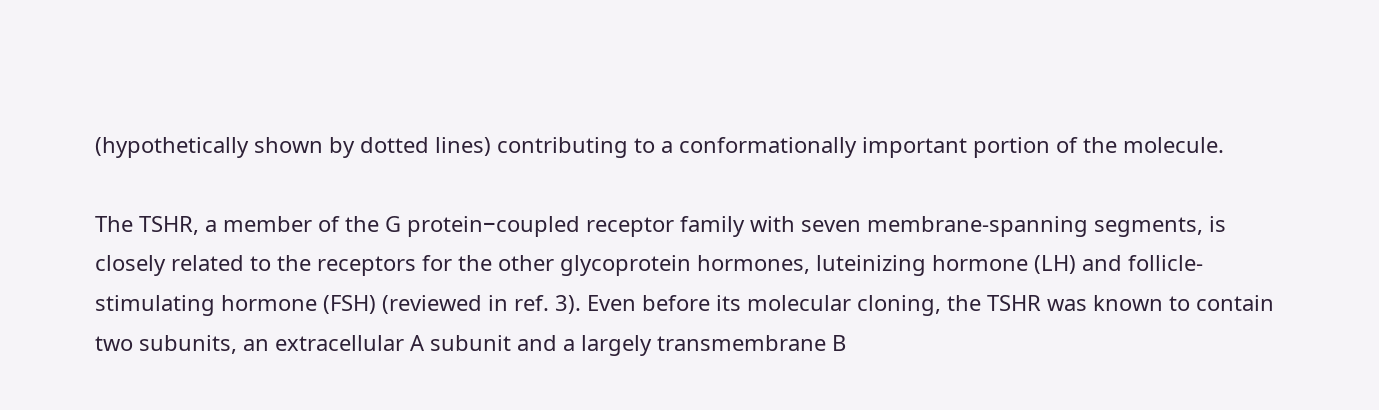(hypothetically shown by dotted lines) contributing to a conformationally important portion of the molecule.

The TSHR, a member of the G protein−coupled receptor family with seven membrane-spanning segments, is closely related to the receptors for the other glycoprotein hormones, luteinizing hormone (LH) and follicle-stimulating hormone (FSH) (reviewed in ref. 3). Even before its molecular cloning, the TSHR was known to contain two subunits, an extracellular A subunit and a largely transmembrane B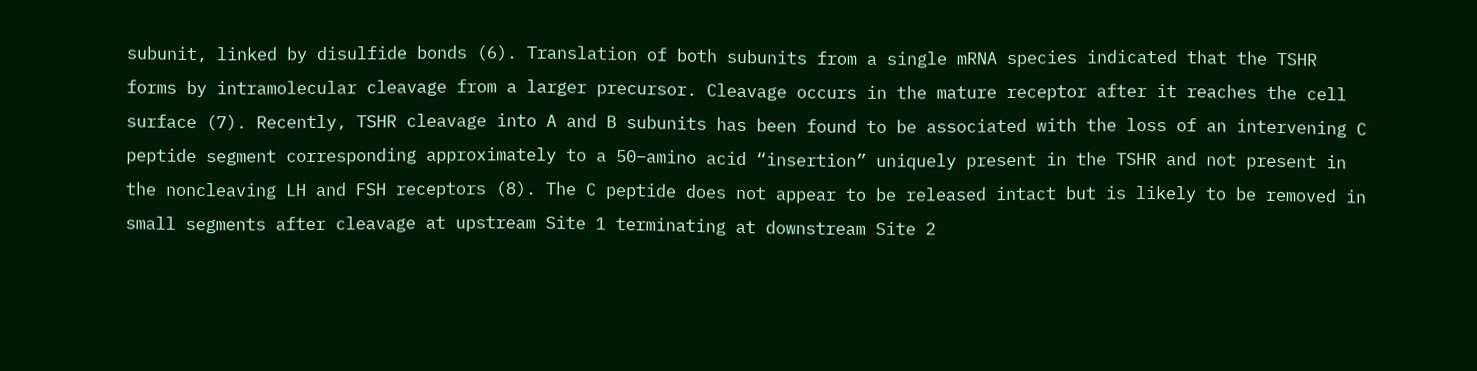subunit, linked by disulfide bonds (6). Translation of both subunits from a single mRNA species indicated that the TSHR forms by intramolecular cleavage from a larger precursor. Cleavage occurs in the mature receptor after it reaches the cell surface (7). Recently, TSHR cleavage into A and B subunits has been found to be associated with the loss of an intervening C peptide segment corresponding approximately to a 50−amino acid “insertion” uniquely present in the TSHR and not present in the noncleaving LH and FSH receptors (8). The C peptide does not appear to be released intact but is likely to be removed in small segments after cleavage at upstream Site 1 terminating at downstream Site 2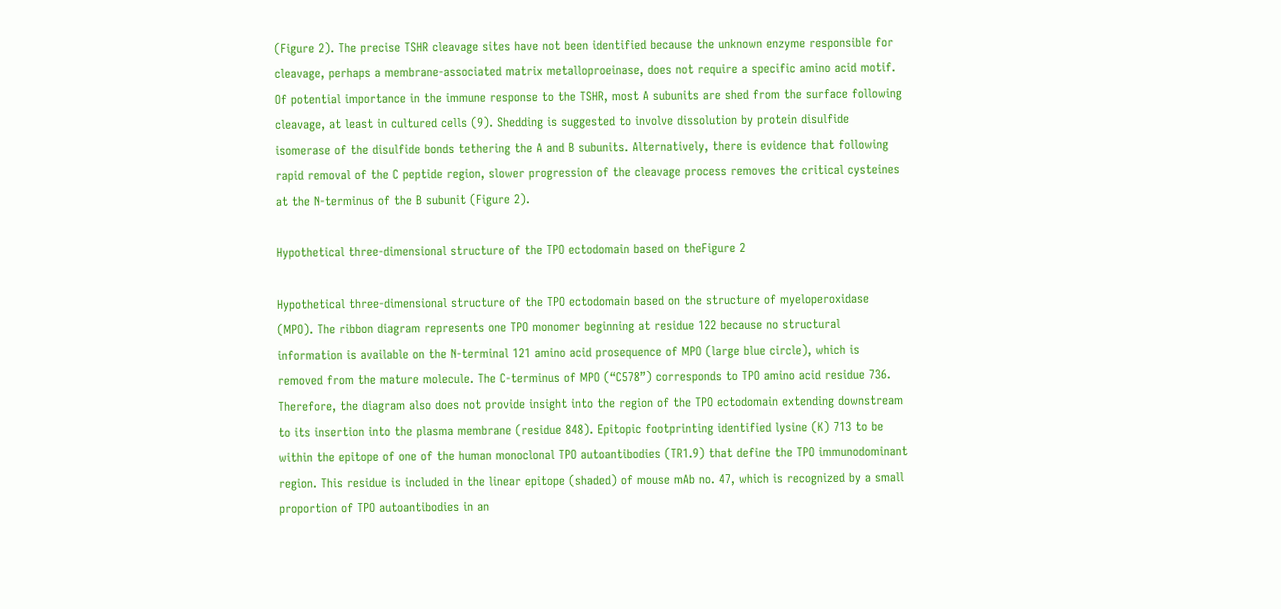(Figure 2). The precise TSHR cleavage sites have not been identified because the unknown enzyme responsible for cleavage, perhaps a membrane-associated matrix metalloproeinase, does not require a specific amino acid motif. Of potential importance in the immune response to the TSHR, most A subunits are shed from the surface following cleavage, at least in cultured cells (9). Shedding is suggested to involve dissolution by protein disulfide isomerase of the disulfide bonds tethering the A and B subunits. Alternatively, there is evidence that following rapid removal of the C peptide region, slower progression of the cleavage process removes the critical cysteines at the N-terminus of the B subunit (Figure 2).

Hypothetical three-dimensional structure of the TPO ectodomain based on theFigure 2

Hypothetical three-dimensional structure of the TPO ectodomain based on the structure of myeloperoxidase (MPO). The ribbon diagram represents one TPO monomer beginning at residue 122 because no structural information is available on the N-terminal 121 amino acid prosequence of MPO (large blue circle), which is removed from the mature molecule. The C-terminus of MPO (“C578”) corresponds to TPO amino acid residue 736. Therefore, the diagram also does not provide insight into the region of the TPO ectodomain extending downstream to its insertion into the plasma membrane (residue 848). Epitopic footprinting identified lysine (K) 713 to be within the epitope of one of the human monoclonal TPO autoantibodies (TR1.9) that define the TPO immunodominant region. This residue is included in the linear epitope (shaded) of mouse mAb no. 47, which is recognized by a small proportion of TPO autoantibodies in an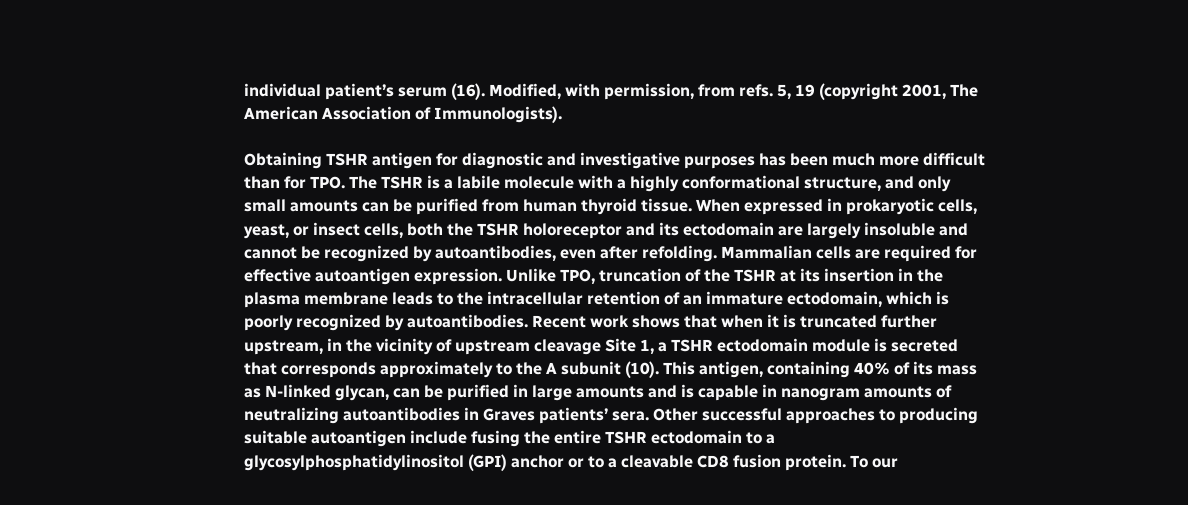individual patient’s serum (16). Modified, with permission, from refs. 5, 19 (copyright 2001, The American Association of Immunologists).

Obtaining TSHR antigen for diagnostic and investigative purposes has been much more difficult than for TPO. The TSHR is a labile molecule with a highly conformational structure, and only small amounts can be purified from human thyroid tissue. When expressed in prokaryotic cells, yeast, or insect cells, both the TSHR holoreceptor and its ectodomain are largely insoluble and cannot be recognized by autoantibodies, even after refolding. Mammalian cells are required for effective autoantigen expression. Unlike TPO, truncation of the TSHR at its insertion in the plasma membrane leads to the intracellular retention of an immature ectodomain, which is poorly recognized by autoantibodies. Recent work shows that when it is truncated further upstream, in the vicinity of upstream cleavage Site 1, a TSHR ectodomain module is secreted that corresponds approximately to the A subunit (10). This antigen, containing 40% of its mass as N-linked glycan, can be purified in large amounts and is capable in nanogram amounts of neutralizing autoantibodies in Graves patients’ sera. Other successful approaches to producing suitable autoantigen include fusing the entire TSHR ectodomain to a glycosylphosphatidylinositol (GPI) anchor or to a cleavable CD8 fusion protein. To our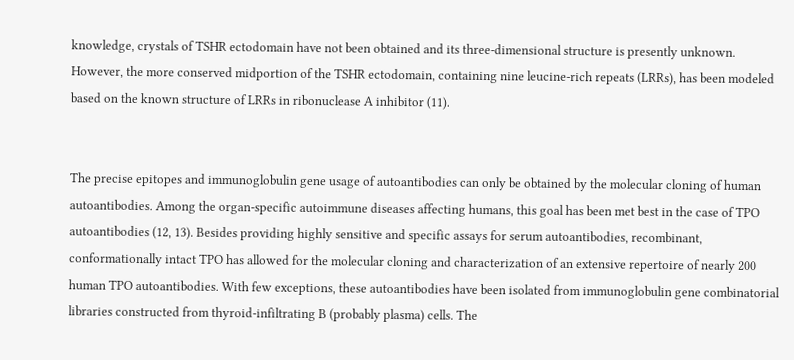knowledge, crystals of TSHR ectodomain have not been obtained and its three-dimensional structure is presently unknown. However, the more conserved midportion of the TSHR ectodomain, containing nine leucine-rich repeats (LRRs), has been modeled based on the known structure of LRRs in ribonuclease A inhibitor (11).


The precise epitopes and immunoglobulin gene usage of autoantibodies can only be obtained by the molecular cloning of human autoantibodies. Among the organ-specific autoimmune diseases affecting humans, this goal has been met best in the case of TPO autoantibodies (12, 13). Besides providing highly sensitive and specific assays for serum autoantibodies, recombinant, conformationally intact TPO has allowed for the molecular cloning and characterization of an extensive repertoire of nearly 200 human TPO autoantibodies. With few exceptions, these autoantibodies have been isolated from immunoglobulin gene combinatorial libraries constructed from thyroid-infiltrating B (probably plasma) cells. The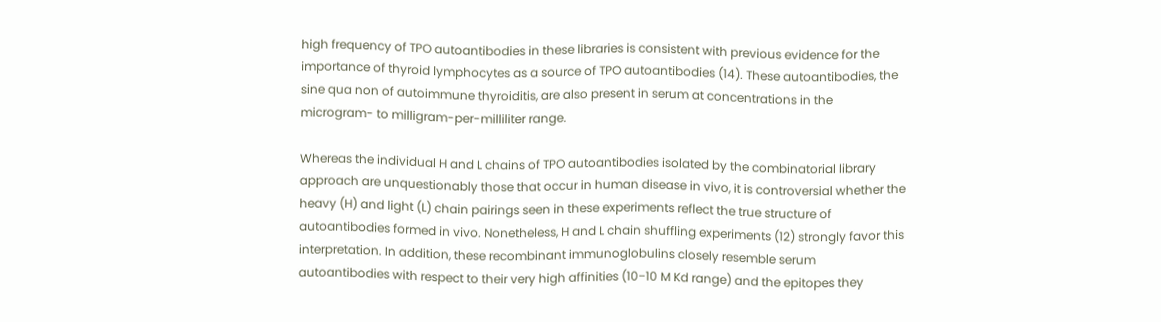high frequency of TPO autoantibodies in these libraries is consistent with previous evidence for the importance of thyroid lymphocytes as a source of TPO autoantibodies (14). These autoantibodies, the sine qua non of autoimmune thyroiditis, are also present in serum at concentrations in the microgram- to milligram-per-milliliter range.

Whereas the individual H and L chains of TPO autoantibodies isolated by the combinatorial library approach are unquestionably those that occur in human disease in vivo, it is controversial whether the heavy (H) and light (L) chain pairings seen in these experiments reflect the true structure of autoantibodies formed in vivo. Nonetheless, H and L chain shuffling experiments (12) strongly favor this interpretation. In addition, these recombinant immunoglobulins closely resemble serum autoantibodies with respect to their very high affinities (10−10 M Kd range) and the epitopes they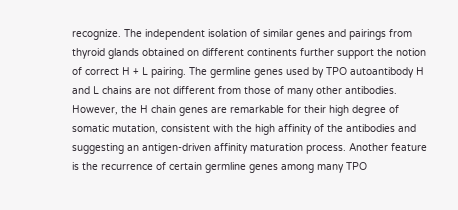recognize. The independent isolation of similar genes and pairings from thyroid glands obtained on different continents further support the notion of correct H + L pairing. The germline genes used by TPO autoantibody H and L chains are not different from those of many other antibodies. However, the H chain genes are remarkable for their high degree of somatic mutation, consistent with the high affinity of the antibodies and suggesting an antigen-driven affinity maturation process. Another feature is the recurrence of certain germline genes among many TPO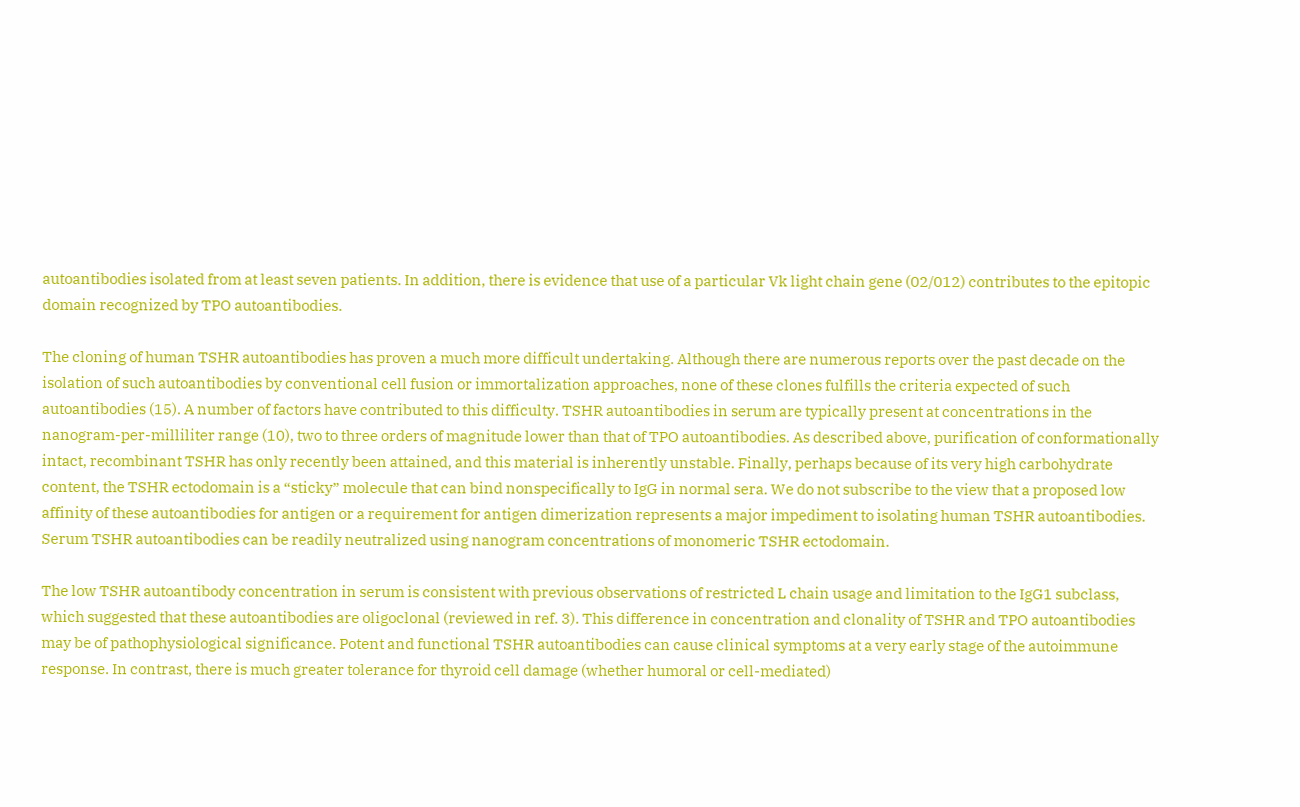autoantibodies isolated from at least seven patients. In addition, there is evidence that use of a particular Vk light chain gene (02/012) contributes to the epitopic domain recognized by TPO autoantibodies.

The cloning of human TSHR autoantibodies has proven a much more difficult undertaking. Although there are numerous reports over the past decade on the isolation of such autoantibodies by conventional cell fusion or immortalization approaches, none of these clones fulfills the criteria expected of such autoantibodies (15). A number of factors have contributed to this difficulty. TSHR autoantibodies in serum are typically present at concentrations in the nanogram-per-milliliter range (10), two to three orders of magnitude lower than that of TPO autoantibodies. As described above, purification of conformationally intact, recombinant TSHR has only recently been attained, and this material is inherently unstable. Finally, perhaps because of its very high carbohydrate content, the TSHR ectodomain is a “sticky” molecule that can bind nonspecifically to IgG in normal sera. We do not subscribe to the view that a proposed low affinity of these autoantibodies for antigen or a requirement for antigen dimerization represents a major impediment to isolating human TSHR autoantibodies. Serum TSHR autoantibodies can be readily neutralized using nanogram concentrations of monomeric TSHR ectodomain.

The low TSHR autoantibody concentration in serum is consistent with previous observations of restricted L chain usage and limitation to the IgG1 subclass, which suggested that these autoantibodies are oligoclonal (reviewed in ref. 3). This difference in concentration and clonality of TSHR and TPO autoantibodies may be of pathophysiological significance. Potent and functional TSHR autoantibodies can cause clinical symptoms at a very early stage of the autoimmune response. In contrast, there is much greater tolerance for thyroid cell damage (whether humoral or cell-mediated)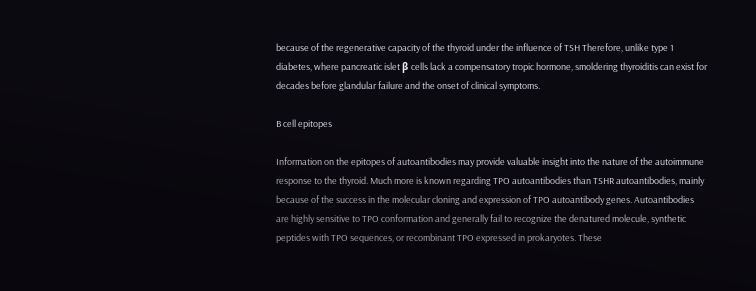because of the regenerative capacity of the thyroid under the influence of TSH Therefore, unlike type 1 diabetes, where pancreatic islet β cells lack a compensatory tropic hormone, smoldering thyroiditis can exist for decades before glandular failure and the onset of clinical symptoms.

B cell epitopes

Information on the epitopes of autoantibodies may provide valuable insight into the nature of the autoimmune response to the thyroid. Much more is known regarding TPO autoantibodies than TSHR autoantibodies, mainly because of the success in the molecular cloning and expression of TPO autoantibody genes. Autoantibodies are highly sensitive to TPO conformation and generally fail to recognize the denatured molecule, synthetic peptides with TPO sequences, or recombinant TPO expressed in prokaryotes. These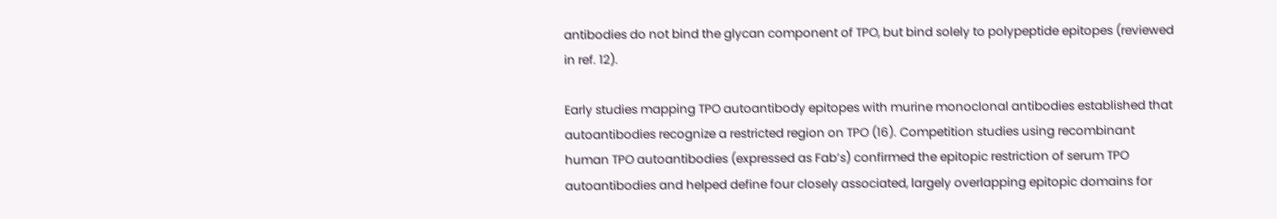antibodies do not bind the glycan component of TPO, but bind solely to polypeptide epitopes (reviewed in ref. 12).

Early studies mapping TPO autoantibody epitopes with murine monoclonal antibodies established that autoantibodies recognize a restricted region on TPO (16). Competition studies using recombinant human TPO autoantibodies (expressed as Fab’s) confirmed the epitopic restriction of serum TPO autoantibodies and helped define four closely associated, largely overlapping epitopic domains for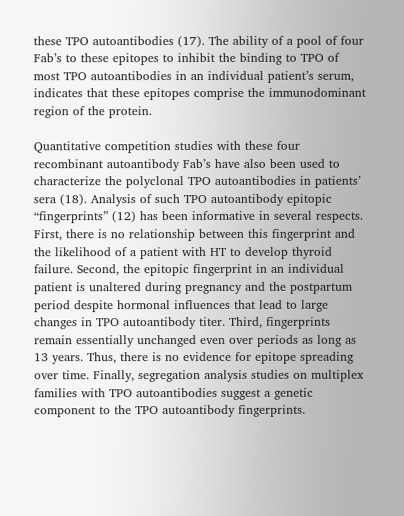these TPO autoantibodies (17). The ability of a pool of four Fab’s to these epitopes to inhibit the binding to TPO of most TPO autoantibodies in an individual patient’s serum, indicates that these epitopes comprise the immunodominant region of the protein.

Quantitative competition studies with these four recombinant autoantibody Fab’s have also been used to characterize the polyclonal TPO autoantibodies in patients’ sera (18). Analysis of such TPO autoantibody epitopic “fingerprints” (12) has been informative in several respects. First, there is no relationship between this fingerprint and the likelihood of a patient with HT to develop thyroid failure. Second, the epitopic fingerprint in an individual patient is unaltered during pregnancy and the postpartum period despite hormonal influences that lead to large changes in TPO autoantibody titer. Third, fingerprints remain essentially unchanged even over periods as long as 13 years. Thus, there is no evidence for epitope spreading over time. Finally, segregation analysis studies on multiplex families with TPO autoantibodies suggest a genetic component to the TPO autoantibody fingerprints.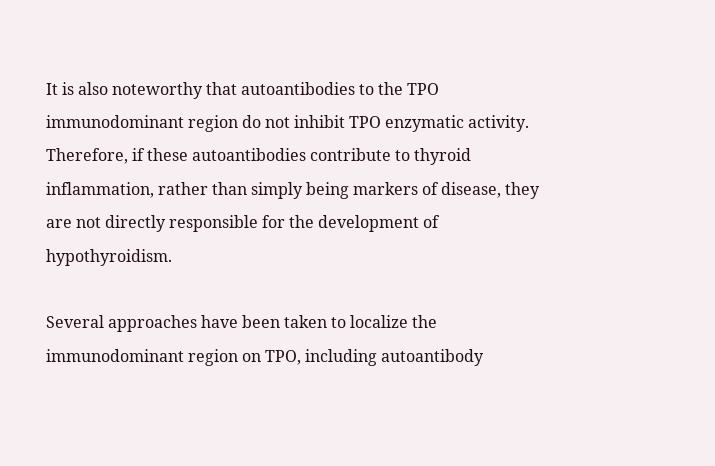It is also noteworthy that autoantibodies to the TPO immunodominant region do not inhibit TPO enzymatic activity. Therefore, if these autoantibodies contribute to thyroid inflammation, rather than simply being markers of disease, they are not directly responsible for the development of hypothyroidism.

Several approaches have been taken to localize the immunodominant region on TPO, including autoantibody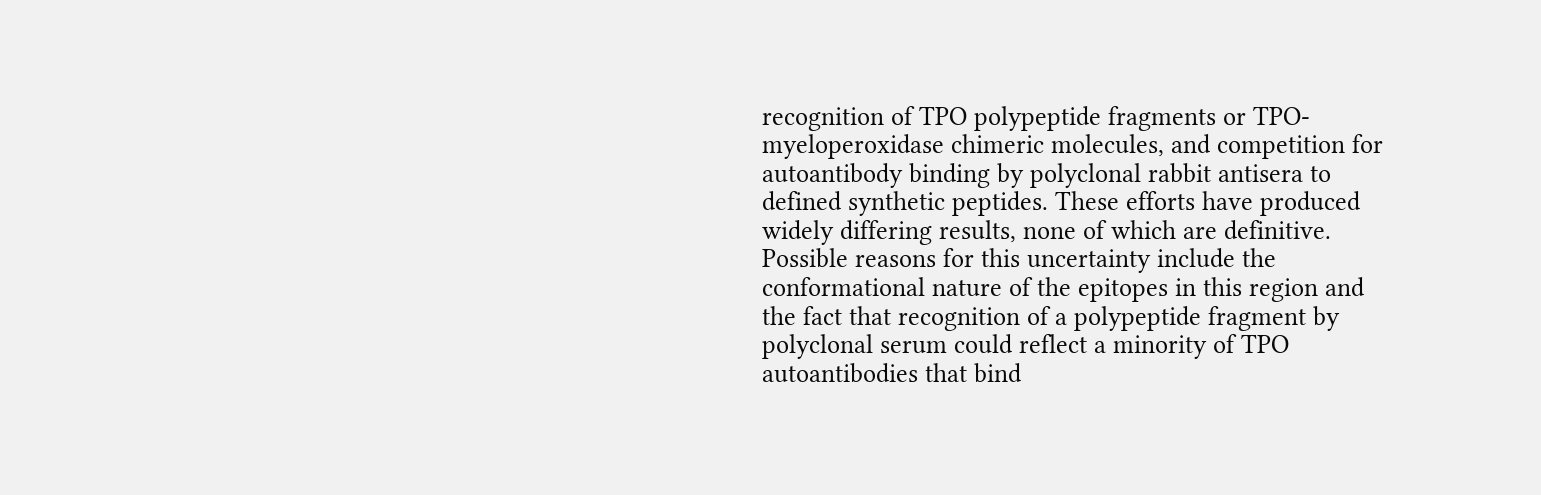recognition of TPO polypeptide fragments or TPO-myeloperoxidase chimeric molecules, and competition for autoantibody binding by polyclonal rabbit antisera to defined synthetic peptides. These efforts have produced widely differing results, none of which are definitive. Possible reasons for this uncertainty include the conformational nature of the epitopes in this region and the fact that recognition of a polypeptide fragment by polyclonal serum could reflect a minority of TPO autoantibodies that bind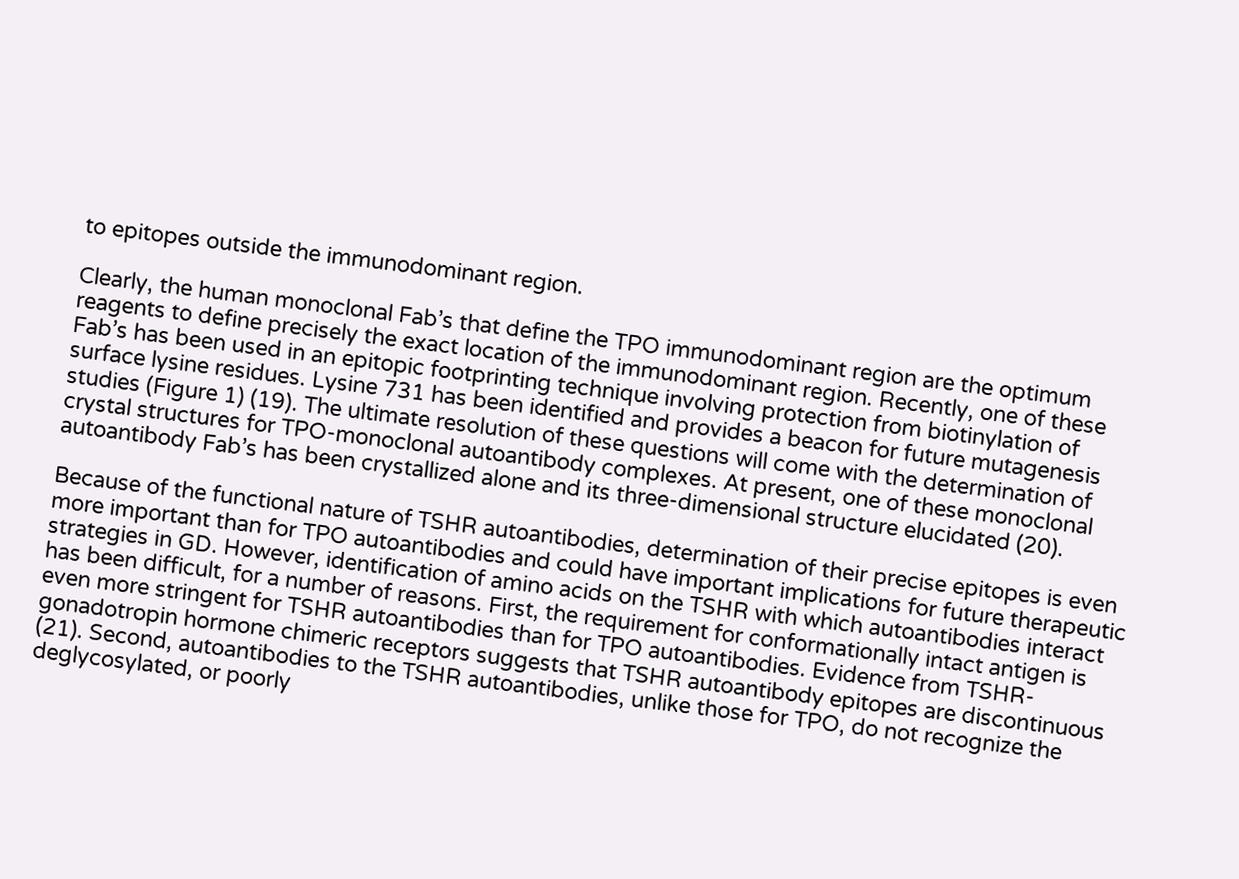to epitopes outside the immunodominant region.

Clearly, the human monoclonal Fab’s that define the TPO immunodominant region are the optimum reagents to define precisely the exact location of the immunodominant region. Recently, one of these Fab’s has been used in an epitopic footprinting technique involving protection from biotinylation of surface lysine residues. Lysine 731 has been identified and provides a beacon for future mutagenesis studies (Figure 1) (19). The ultimate resolution of these questions will come with the determination of crystal structures for TPO-monoclonal autoantibody complexes. At present, one of these monoclonal autoantibody Fab’s has been crystallized alone and its three-dimensional structure elucidated (20).

Because of the functional nature of TSHR autoantibodies, determination of their precise epitopes is even more important than for TPO autoantibodies and could have important implications for future therapeutic strategies in GD. However, identification of amino acids on the TSHR with which autoantibodies interact has been difficult, for a number of reasons. First, the requirement for conformationally intact antigen is even more stringent for TSHR autoantibodies than for TPO autoantibodies. Evidence from TSHR-gonadotropin hormone chimeric receptors suggests that TSHR autoantibody epitopes are discontinuous (21). Second, autoantibodies to the TSHR autoantibodies, unlike those for TPO, do not recognize the deglycosylated, or poorly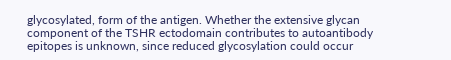glycosylated, form of the antigen. Whether the extensive glycan component of the TSHR ectodomain contributes to autoantibody epitopes is unknown, since reduced glycosylation could occur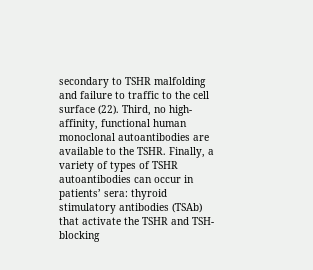secondary to TSHR malfolding and failure to traffic to the cell surface (22). Third, no high-affinity, functional human monoclonal autoantibodies are available to the TSHR. Finally, a variety of types of TSHR autoantibodies can occur in patients’ sera: thyroid stimulatory antibodies (TSAb) that activate the TSHR and TSH-blocking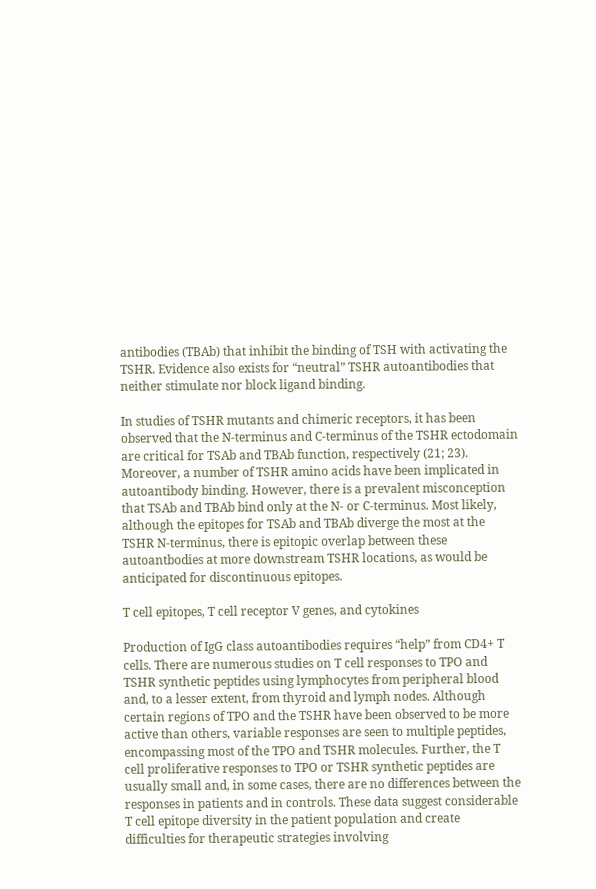antibodies (TBAb) that inhibit the binding of TSH with activating the TSHR. Evidence also exists for “neutral” TSHR autoantibodies that neither stimulate nor block ligand binding.

In studies of TSHR mutants and chimeric receptors, it has been observed that the N-terminus and C-terminus of the TSHR ectodomain are critical for TSAb and TBAb function, respectively (21; 23). Moreover, a number of TSHR amino acids have been implicated in autoantibody binding. However, there is a prevalent misconception that TSAb and TBAb bind only at the N- or C-terminus. Most likely, although the epitopes for TSAb and TBAb diverge the most at the TSHR N-terminus, there is epitopic overlap between these autoantbodies at more downstream TSHR locations, as would be anticipated for discontinuous epitopes.

T cell epitopes, T cell receptor V genes, and cytokines

Production of IgG class autoantibodies requires “help” from CD4+ T cells. There are numerous studies on T cell responses to TPO and TSHR synthetic peptides using lymphocytes from peripheral blood and, to a lesser extent, from thyroid and lymph nodes. Although certain regions of TPO and the TSHR have been observed to be more active than others, variable responses are seen to multiple peptides, encompassing most of the TPO and TSHR molecules. Further, the T cell proliferative responses to TPO or TSHR synthetic peptides are usually small and, in some cases, there are no differences between the responses in patients and in controls. These data suggest considerable T cell epitope diversity in the patient population and create difficulties for therapeutic strategies involving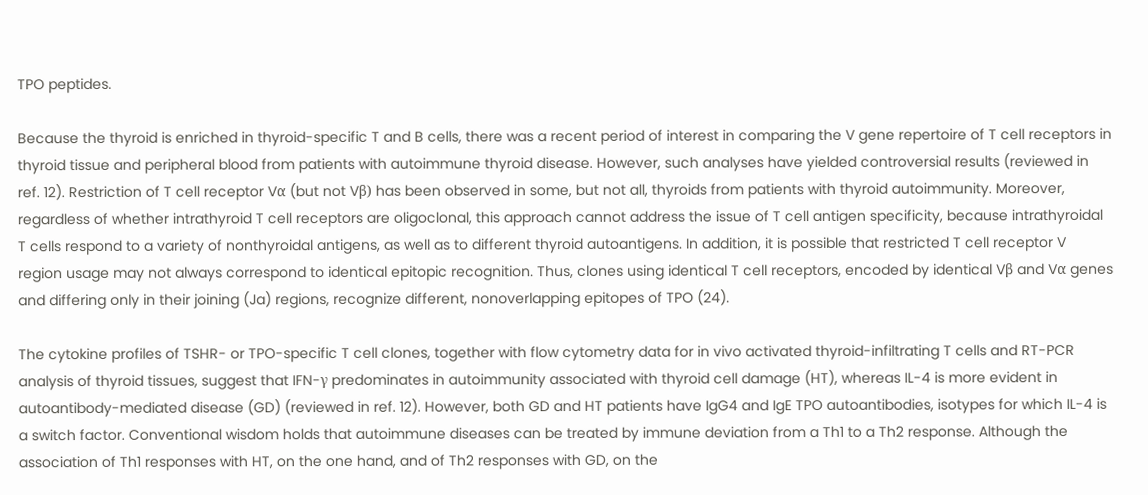TPO peptides.

Because the thyroid is enriched in thyroid-specific T and B cells, there was a recent period of interest in comparing the V gene repertoire of T cell receptors in thyroid tissue and peripheral blood from patients with autoimmune thyroid disease. However, such analyses have yielded controversial results (reviewed in ref. 12). Restriction of T cell receptor Vα (but not Vβ) has been observed in some, but not all, thyroids from patients with thyroid autoimmunity. Moreover, regardless of whether intrathyroid T cell receptors are oligoclonal, this approach cannot address the issue of T cell antigen specificity, because intrathyroidal T cells respond to a variety of nonthyroidal antigens, as well as to different thyroid autoantigens. In addition, it is possible that restricted T cell receptor V region usage may not always correspond to identical epitopic recognition. Thus, clones using identical T cell receptors, encoded by identical Vβ and Vα genes and differing only in their joining (Ja) regions, recognize different, nonoverlapping epitopes of TPO (24).

The cytokine profiles of TSHR- or TPO-specific T cell clones, together with flow cytometry data for in vivo activated thyroid-infiltrating T cells and RT-PCR analysis of thyroid tissues, suggest that IFN-γ predominates in autoimmunity associated with thyroid cell damage (HT), whereas IL-4 is more evident in autoantibody-mediated disease (GD) (reviewed in ref. 12). However, both GD and HT patients have IgG4 and IgE TPO autoantibodies, isotypes for which IL-4 is a switch factor. Conventional wisdom holds that autoimmune diseases can be treated by immune deviation from a Th1 to a Th2 response. Although the association of Th1 responses with HT, on the one hand, and of Th2 responses with GD, on the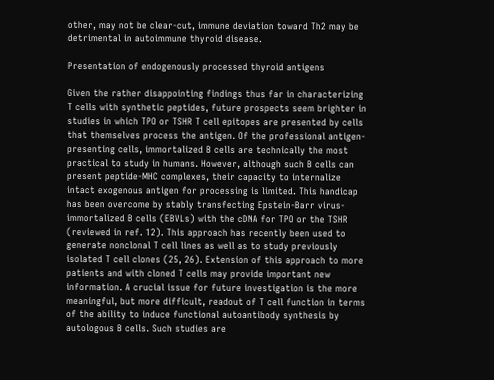other, may not be clear-cut, immune deviation toward Th2 may be detrimental in autoimmune thyroid disease.

Presentation of endogenously processed thyroid antigens

Given the rather disappointing findings thus far in characterizing T cells with synthetic peptides, future prospects seem brighter in studies in which TPO or TSHR T cell epitopes are presented by cells that themselves process the antigen. Of the professional antigen-presenting cells, immortalized B cells are technically the most practical to study in humans. However, although such B cells can present peptide-MHC complexes, their capacity to internalize intact exogenous antigen for processing is limited. This handicap has been overcome by stably transfecting Epstein-Barr virus-immortalized B cells (EBVLs) with the cDNA for TPO or the TSHR (reviewed in ref. 12). This approach has recently been used to generate nonclonal T cell lines as well as to study previously isolated T cell clones (25, 26). Extension of this approach to more patients and with cloned T cells may provide important new information. A crucial issue for future investigation is the more meaningful, but more difficult, readout of T cell function in terms of the ability to induce functional autoantibody synthesis by autologous B cells. Such studies are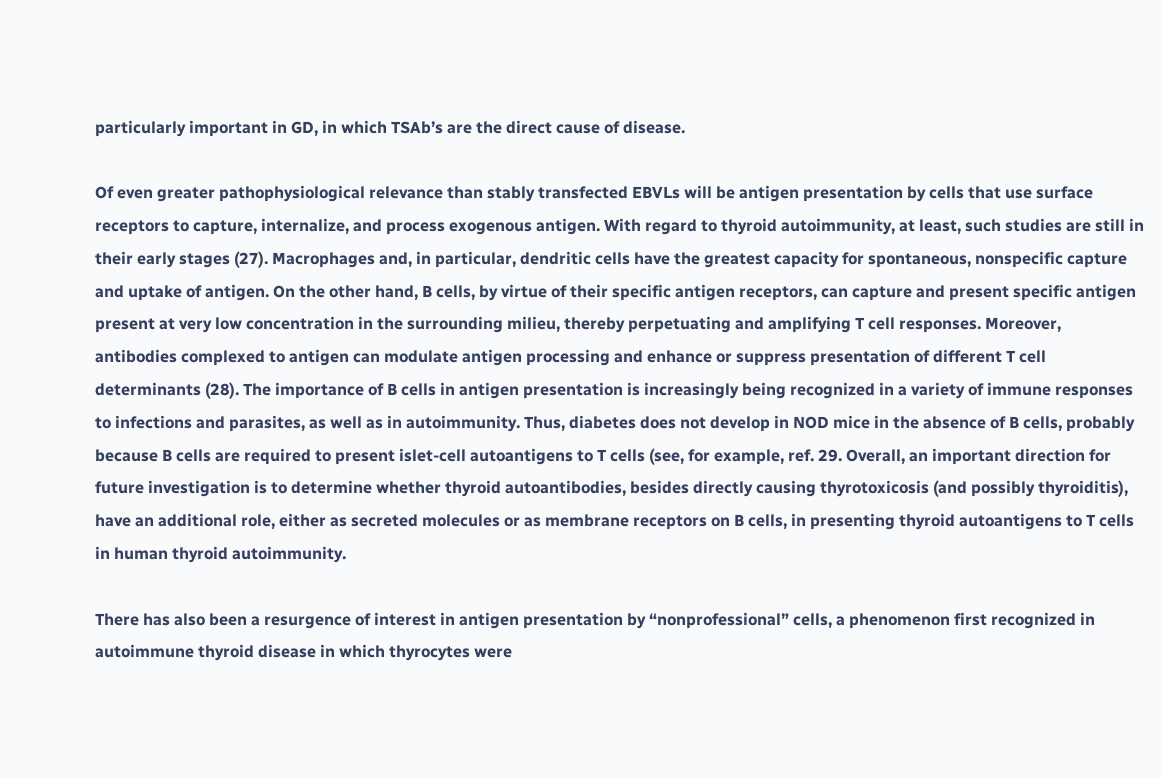particularly important in GD, in which TSAb’s are the direct cause of disease.

Of even greater pathophysiological relevance than stably transfected EBVLs will be antigen presentation by cells that use surface receptors to capture, internalize, and process exogenous antigen. With regard to thyroid autoimmunity, at least, such studies are still in their early stages (27). Macrophages and, in particular, dendritic cells have the greatest capacity for spontaneous, nonspecific capture and uptake of antigen. On the other hand, B cells, by virtue of their specific antigen receptors, can capture and present specific antigen present at very low concentration in the surrounding milieu, thereby perpetuating and amplifying T cell responses. Moreover, antibodies complexed to antigen can modulate antigen processing and enhance or suppress presentation of different T cell determinants (28). The importance of B cells in antigen presentation is increasingly being recognized in a variety of immune responses to infections and parasites, as well as in autoimmunity. Thus, diabetes does not develop in NOD mice in the absence of B cells, probably because B cells are required to present islet-cell autoantigens to T cells (see, for example, ref. 29. Overall, an important direction for future investigation is to determine whether thyroid autoantibodies, besides directly causing thyrotoxicosis (and possibly thyroiditis), have an additional role, either as secreted molecules or as membrane receptors on B cells, in presenting thyroid autoantigens to T cells in human thyroid autoimmunity.

There has also been a resurgence of interest in antigen presentation by “nonprofessional” cells, a phenomenon first recognized in autoimmune thyroid disease in which thyrocytes were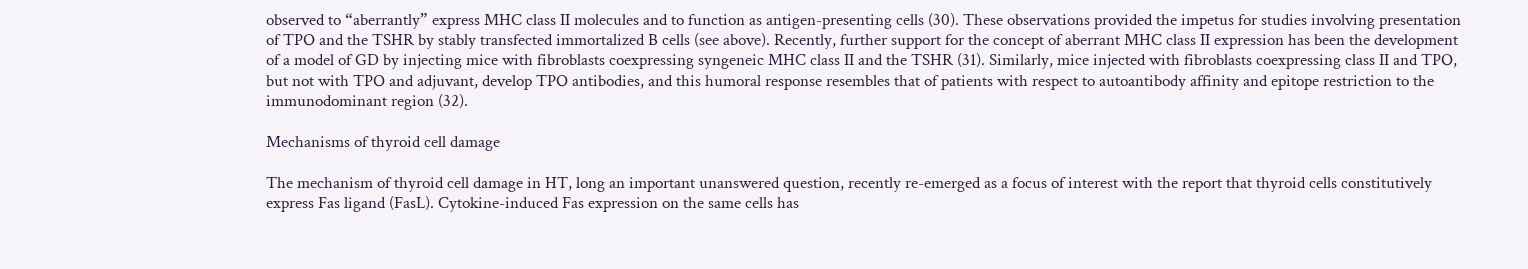observed to “aberrantly” express MHC class II molecules and to function as antigen-presenting cells (30). These observations provided the impetus for studies involving presentation of TPO and the TSHR by stably transfected immortalized B cells (see above). Recently, further support for the concept of aberrant MHC class II expression has been the development of a model of GD by injecting mice with fibroblasts coexpressing syngeneic MHC class II and the TSHR (31). Similarly, mice injected with fibroblasts coexpressing class II and TPO, but not with TPO and adjuvant, develop TPO antibodies, and this humoral response resembles that of patients with respect to autoantibody affinity and epitope restriction to the immunodominant region (32).

Mechanisms of thyroid cell damage

The mechanism of thyroid cell damage in HT, long an important unanswered question, recently re-emerged as a focus of interest with the report that thyroid cells constitutively express Fas ligand (FasL). Cytokine-induced Fas expression on the same cells has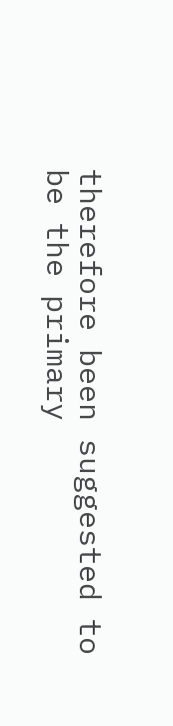therefore been suggested to be the primary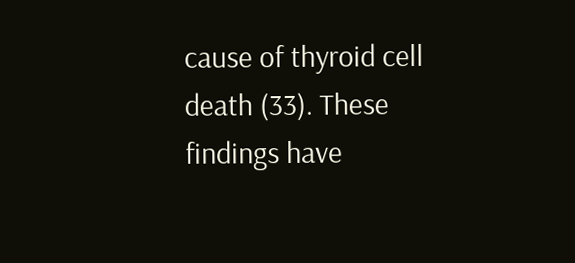cause of thyroid cell death (33). These findings have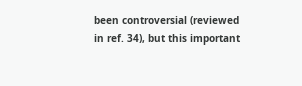been controversial (reviewed in ref. 34), but this important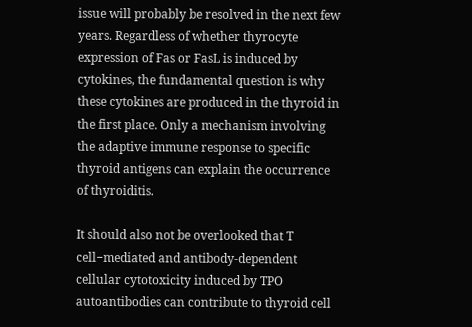issue will probably be resolved in the next few years. Regardless of whether thyrocyte expression of Fas or FasL is induced by cytokines, the fundamental question is why these cytokines are produced in the thyroid in the first place. Only a mechanism involving the adaptive immune response to specific thyroid antigens can explain the occurrence of thyroiditis.

It should also not be overlooked that T cell−mediated and antibody-dependent cellular cytotoxicity induced by TPO autoantibodies can contribute to thyroid cell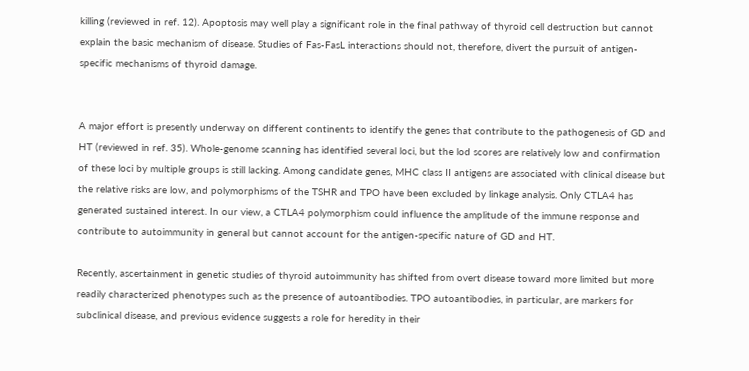killing (reviewed in ref. 12). Apoptosis may well play a significant role in the final pathway of thyroid cell destruction but cannot explain the basic mechanism of disease. Studies of Fas-FasL interactions should not, therefore, divert the pursuit of antigen-specific mechanisms of thyroid damage.


A major effort is presently underway on different continents to identify the genes that contribute to the pathogenesis of GD and HT (reviewed in ref. 35). Whole-genome scanning has identified several loci, but the lod scores are relatively low and confirmation of these loci by multiple groups is still lacking. Among candidate genes, MHC class II antigens are associated with clinical disease but the relative risks are low, and polymorphisms of the TSHR and TPO have been excluded by linkage analysis. Only CTLA4 has generated sustained interest. In our view, a CTLA4 polymorphism could influence the amplitude of the immune response and contribute to autoimmunity in general but cannot account for the antigen-specific nature of GD and HT.

Recently, ascertainment in genetic studies of thyroid autoimmunity has shifted from overt disease toward more limited but more readily characterized phenotypes such as the presence of autoantibodies. TPO autoantibodies, in particular, are markers for subclinical disease, and previous evidence suggests a role for heredity in their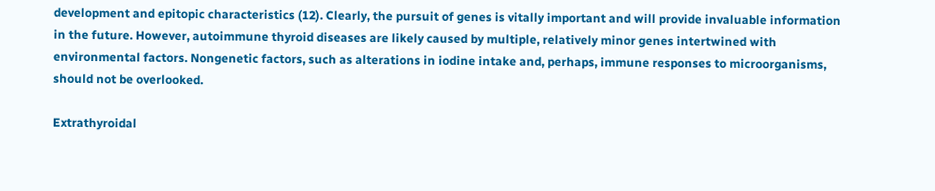development and epitopic characteristics (12). Clearly, the pursuit of genes is vitally important and will provide invaluable information in the future. However, autoimmune thyroid diseases are likely caused by multiple, relatively minor genes intertwined with environmental factors. Nongenetic factors, such as alterations in iodine intake and, perhaps, immune responses to microorganisms, should not be overlooked.

Extrathyroidal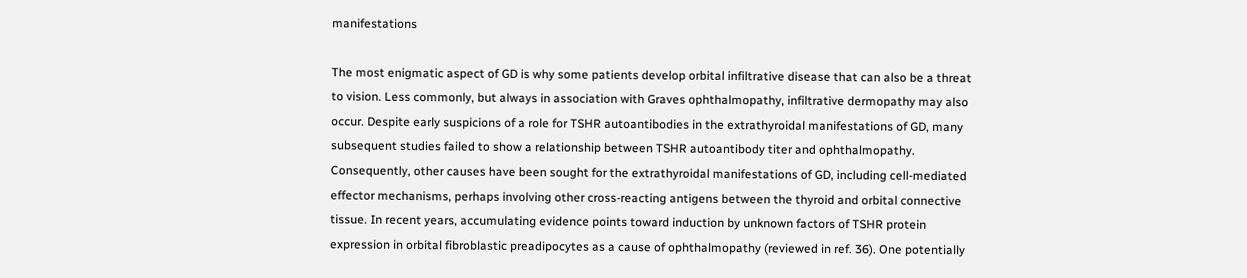manifestations

The most enigmatic aspect of GD is why some patients develop orbital infiltrative disease that can also be a threat to vision. Less commonly, but always in association with Graves ophthalmopathy, infiltrative dermopathy may also occur. Despite early suspicions of a role for TSHR autoantibodies in the extrathyroidal manifestations of GD, many subsequent studies failed to show a relationship between TSHR autoantibody titer and ophthalmopathy. Consequently, other causes have been sought for the extrathyroidal manifestations of GD, including cell-mediated effector mechanisms, perhaps involving other cross-reacting antigens between the thyroid and orbital connective tissue. In recent years, accumulating evidence points toward induction by unknown factors of TSHR protein expression in orbital fibroblastic preadipocytes as a cause of ophthalmopathy (reviewed in ref. 36). One potentially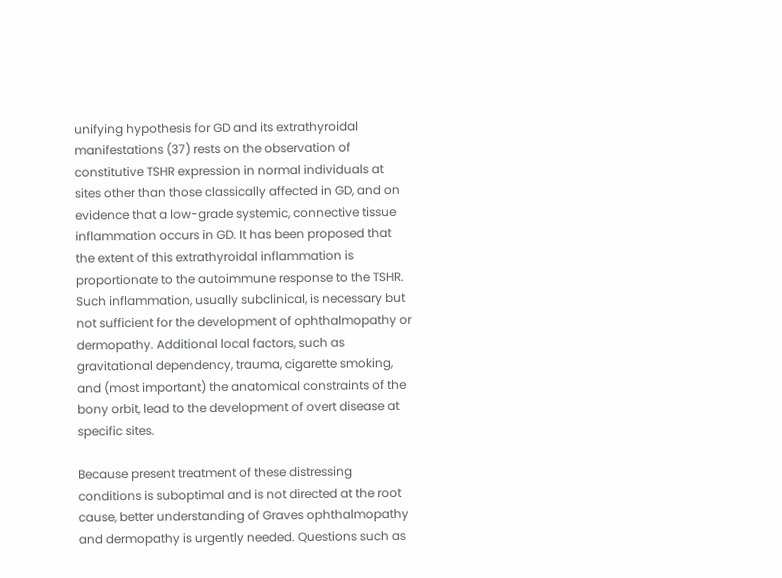unifying hypothesis for GD and its extrathyroidal manifestations (37) rests on the observation of constitutive TSHR expression in normal individuals at sites other than those classically affected in GD, and on evidence that a low-grade systemic, connective tissue inflammation occurs in GD. It has been proposed that the extent of this extrathyroidal inflammation is proportionate to the autoimmune response to the TSHR. Such inflammation, usually subclinical, is necessary but not sufficient for the development of ophthalmopathy or dermopathy. Additional local factors, such as gravitational dependency, trauma, cigarette smoking, and (most important) the anatomical constraints of the bony orbit, lead to the development of overt disease at specific sites.

Because present treatment of these distressing conditions is suboptimal and is not directed at the root cause, better understanding of Graves ophthalmopathy and dermopathy is urgently needed. Questions such as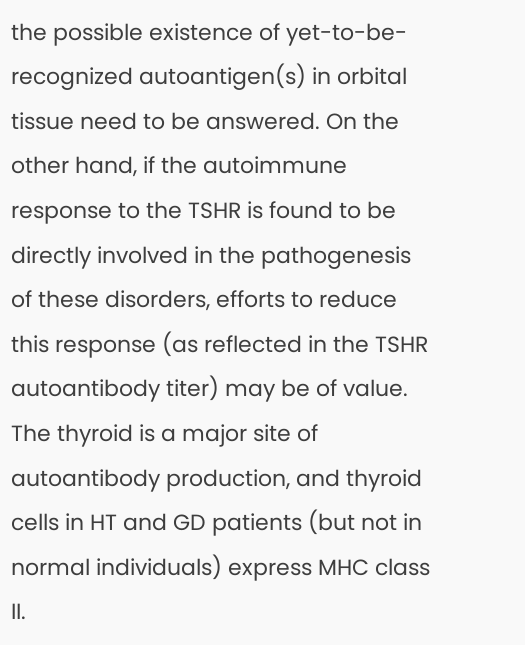the possible existence of yet-to-be-recognized autoantigen(s) in orbital tissue need to be answered. On the other hand, if the autoimmune response to the TSHR is found to be directly involved in the pathogenesis of these disorders, efforts to reduce this response (as reflected in the TSHR autoantibody titer) may be of value. The thyroid is a major site of autoantibody production, and thyroid cells in HT and GD patients (but not in normal individuals) express MHC class II.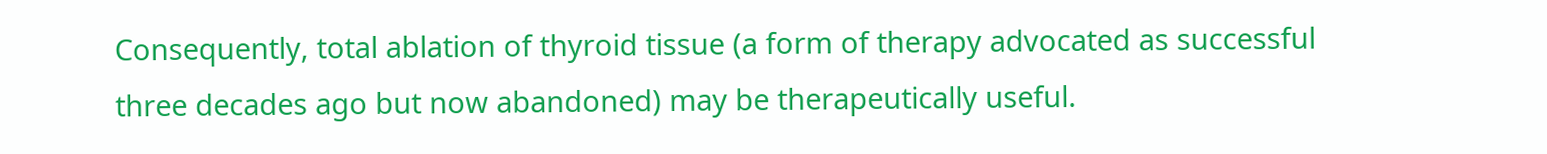Consequently, total ablation of thyroid tissue (a form of therapy advocated as successful three decades ago but now abandoned) may be therapeutically useful.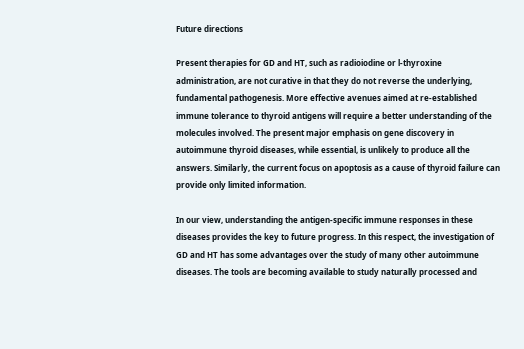Future directions

Present therapies for GD and HT, such as radioiodine or l-thyroxine administration, are not curative in that they do not reverse the underlying, fundamental pathogenesis. More effective avenues aimed at re-established immune tolerance to thyroid antigens will require a better understanding of the molecules involved. The present major emphasis on gene discovery in autoimmune thyroid diseases, while essential, is unlikely to produce all the answers. Similarly, the current focus on apoptosis as a cause of thyroid failure can provide only limited information.

In our view, understanding the antigen-specific immune responses in these diseases provides the key to future progress. In this respect, the investigation of GD and HT has some advantages over the study of many other autoimmune diseases. The tools are becoming available to study naturally processed and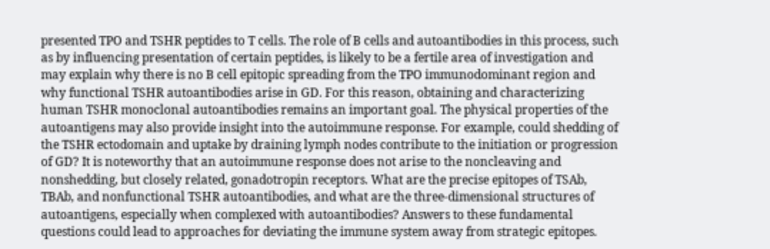presented TPO and TSHR peptides to T cells. The role of B cells and autoantibodies in this process, such as by influencing presentation of certain peptides, is likely to be a fertile area of investigation and may explain why there is no B cell epitopic spreading from the TPO immunodominant region and why functional TSHR autoantibodies arise in GD. For this reason, obtaining and characterizing human TSHR monoclonal autoantibodies remains an important goal. The physical properties of the autoantigens may also provide insight into the autoimmune response. For example, could shedding of the TSHR ectodomain and uptake by draining lymph nodes contribute to the initiation or progression of GD? It is noteworthy that an autoimmune response does not arise to the noncleaving and nonshedding, but closely related, gonadotropin receptors. What are the precise epitopes of TSAb, TBAb, and nonfunctional TSHR autoantibodies, and what are the three-dimensional structures of autoantigens, especially when complexed with autoantibodies? Answers to these fundamental questions could lead to approaches for deviating the immune system away from strategic epitopes.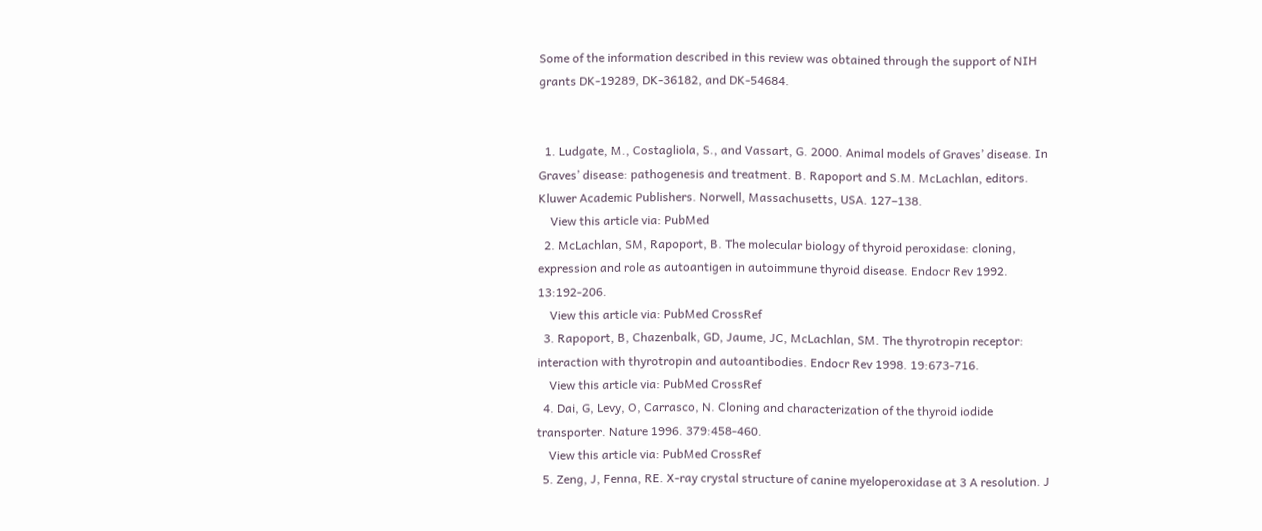Some of the information described in this review was obtained through the support of NIH grants DK-19289, DK-36182, and DK-54684.


  1. Ludgate, M., Costagliola, S., and Vassart, G. 2000. Animal models of Graves’ disease. In Graves’ disease: pathogenesis and treatment. B. Rapoport and S.M. McLachlan, editors. Kluwer Academic Publishers. Norwell, Massachusetts, USA. 127–138.
    View this article via: PubMed
  2. McLachlan, SM, Rapoport, B. The molecular biology of thyroid peroxidase: cloning, expression and role as autoantigen in autoimmune thyroid disease. Endocr Rev 1992. 13:192-206.
    View this article via: PubMed CrossRef
  3. Rapoport, B, Chazenbalk, GD, Jaume, JC, McLachlan, SM. The thyrotropin receptor: interaction with thyrotropin and autoantibodies. Endocr Rev 1998. 19:673-716.
    View this article via: PubMed CrossRef
  4. Dai, G, Levy, O, Carrasco, N. Cloning and characterization of the thyroid iodide transporter. Nature 1996. 379:458-460.
    View this article via: PubMed CrossRef
  5. Zeng, J, Fenna, RE. X-ray crystal structure of canine myeloperoxidase at 3 A resolution. J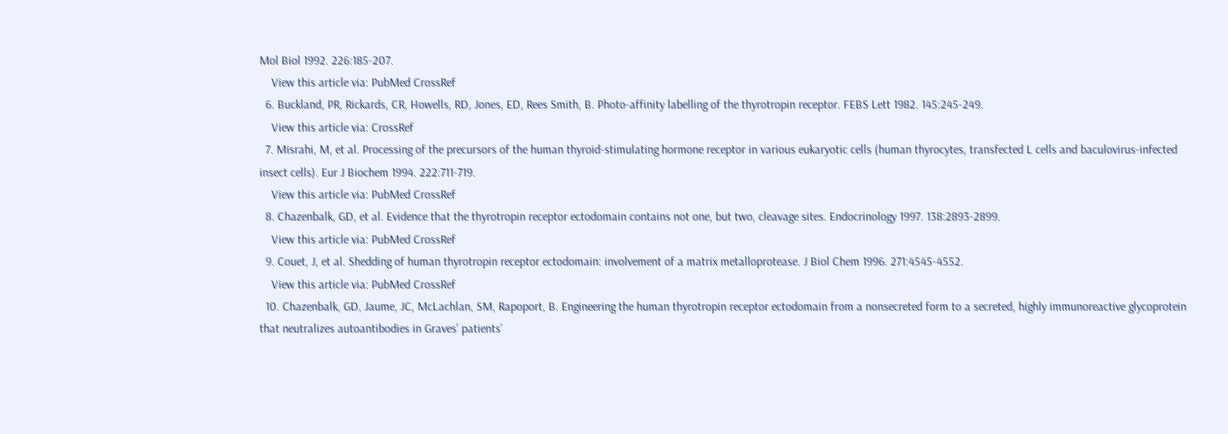Mol Biol 1992. 226:185-207.
    View this article via: PubMed CrossRef
  6. Buckland, PR, Rickards, CR, Howells, RD, Jones, ED, Rees Smith, B. Photo-affinity labelling of the thyrotropin receptor. FEBS Lett 1982. 145:245-249.
    View this article via: CrossRef
  7. Misrahi, M, et al. Processing of the precursors of the human thyroid-stimulating hormone receptor in various eukaryotic cells (human thyrocytes, transfected L cells and baculovirus-infected insect cells). Eur J Biochem 1994. 222:711-719.
    View this article via: PubMed CrossRef
  8. Chazenbalk, GD, et al. Evidence that the thyrotropin receptor ectodomain contains not one, but two, cleavage sites. Endocrinology 1997. 138:2893-2899.
    View this article via: PubMed CrossRef
  9. Couet, J, et al. Shedding of human thyrotropin receptor ectodomain: involvement of a matrix metalloprotease. J Biol Chem 1996. 271:4545-4552.
    View this article via: PubMed CrossRef
  10. Chazenbalk, GD, Jaume, JC, McLachlan, SM, Rapoport, B. Engineering the human thyrotropin receptor ectodomain from a nonsecreted form to a secreted, highly immunoreactive glycoprotein that neutralizes autoantibodies in Graves’ patients’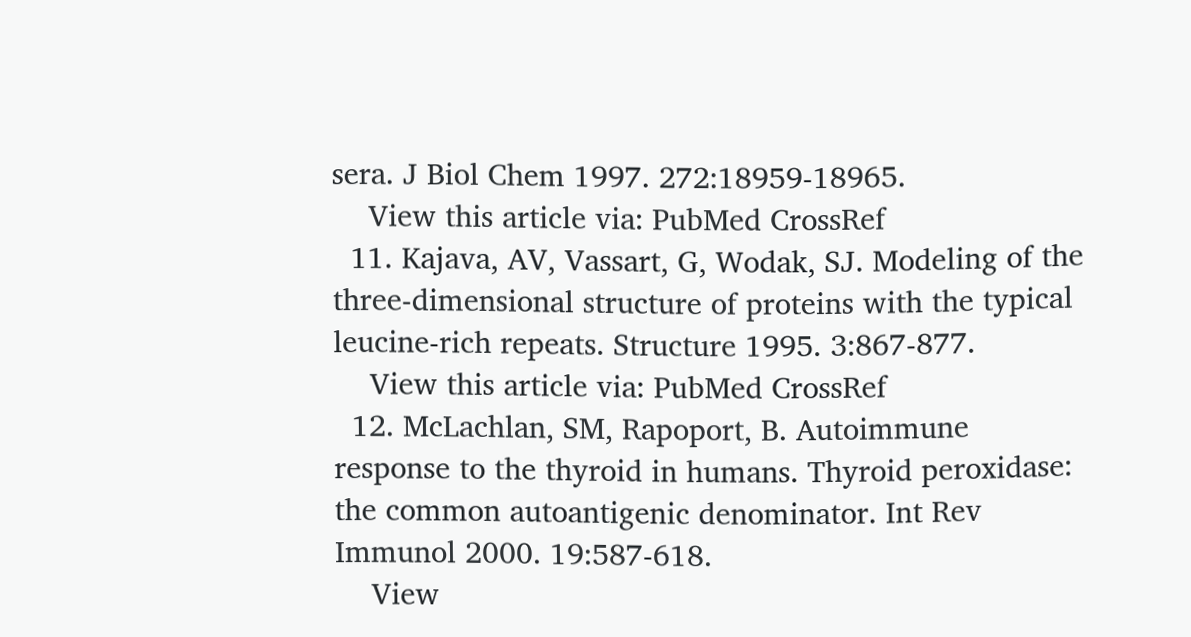sera. J Biol Chem 1997. 272:18959-18965.
    View this article via: PubMed CrossRef
  11. Kajava, AV, Vassart, G, Wodak, SJ. Modeling of the three-dimensional structure of proteins with the typical leucine-rich repeats. Structure 1995. 3:867-877.
    View this article via: PubMed CrossRef
  12. McLachlan, SM, Rapoport, B. Autoimmune response to the thyroid in humans. Thyroid peroxidase: the common autoantigenic denominator. Int Rev Immunol 2000. 19:587-618.
    View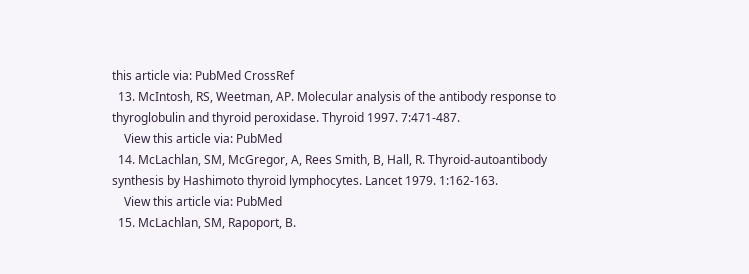this article via: PubMed CrossRef
  13. McIntosh, RS, Weetman, AP. Molecular analysis of the antibody response to thyroglobulin and thyroid peroxidase. Thyroid 1997. 7:471-487.
    View this article via: PubMed
  14. McLachlan, SM, McGregor, A, Rees Smith, B, Hall, R. Thyroid-autoantibody synthesis by Hashimoto thyroid lymphocytes. Lancet 1979. 1:162-163.
    View this article via: PubMed
  15. McLachlan, SM, Rapoport, B.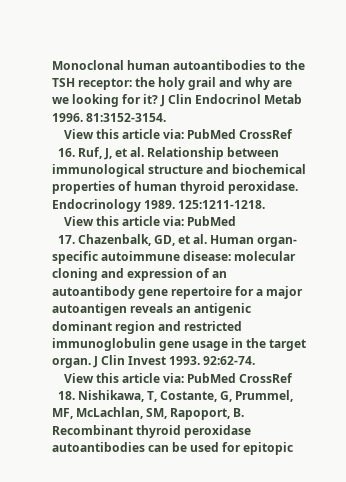Monoclonal human autoantibodies to the TSH receptor: the holy grail and why are we looking for it? J Clin Endocrinol Metab 1996. 81:3152-3154.
    View this article via: PubMed CrossRef
  16. Ruf, J, et al. Relationship between immunological structure and biochemical properties of human thyroid peroxidase. Endocrinology 1989. 125:1211-1218.
    View this article via: PubMed
  17. Chazenbalk, GD, et al. Human organ-specific autoimmune disease: molecular cloning and expression of an autoantibody gene repertoire for a major autoantigen reveals an antigenic dominant region and restricted immunoglobulin gene usage in the target organ. J Clin Invest 1993. 92:62-74.
    View this article via: PubMed CrossRef
  18. Nishikawa, T, Costante, G, Prummel, MF, McLachlan, SM, Rapoport, B. Recombinant thyroid peroxidase autoantibodies can be used for epitopic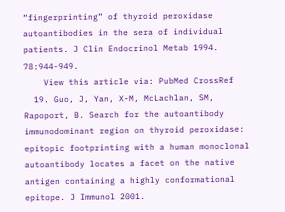“fingerprinting” of thyroid peroxidase autoantibodies in the sera of individual patients. J Clin Endocrinol Metab 1994. 78:944-949.
    View this article via: PubMed CrossRef
  19. Guo, J, Yan, X-M, McLachlan, SM, Rapoport, B. Search for the autoantibody immunodominant region on thyroid peroxidase: epitopic footprinting with a human monoclonal autoantibody locates a facet on the native antigen containing a highly conformational epitope. J Immunol 2001.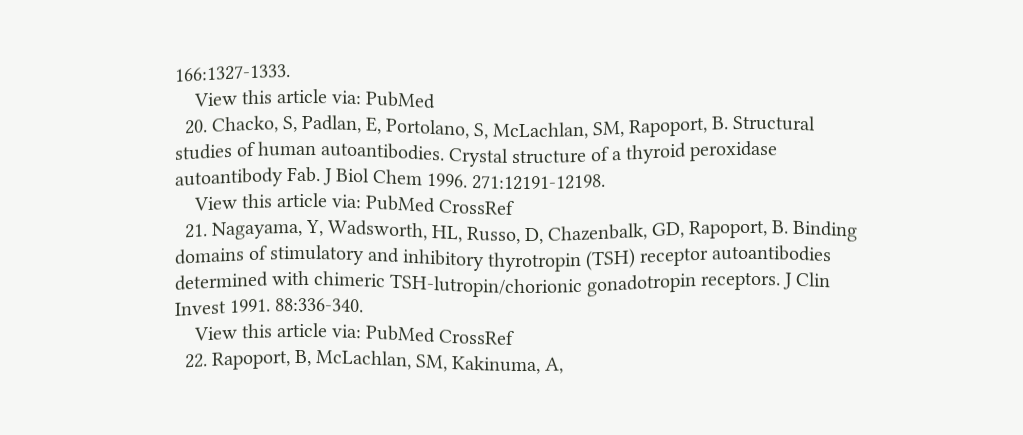166:1327-1333.
    View this article via: PubMed
  20. Chacko, S, Padlan, E, Portolano, S, McLachlan, SM, Rapoport, B. Structural studies of human autoantibodies. Crystal structure of a thyroid peroxidase autoantibody Fab. J Biol Chem 1996. 271:12191-12198.
    View this article via: PubMed CrossRef
  21. Nagayama, Y, Wadsworth, HL, Russo, D, Chazenbalk, GD, Rapoport, B. Binding domains of stimulatory and inhibitory thyrotropin (TSH) receptor autoantibodies determined with chimeric TSH-lutropin/chorionic gonadotropin receptors. J Clin Invest 1991. 88:336-340.
    View this article via: PubMed CrossRef
  22. Rapoport, B, McLachlan, SM, Kakinuma, A,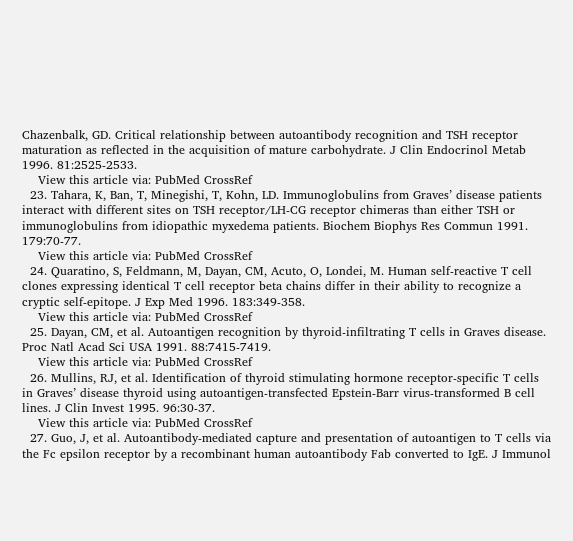Chazenbalk, GD. Critical relationship between autoantibody recognition and TSH receptor maturation as reflected in the acquisition of mature carbohydrate. J Clin Endocrinol Metab 1996. 81:2525-2533.
    View this article via: PubMed CrossRef
  23. Tahara, K, Ban, T, Minegishi, T, Kohn, LD. Immunoglobulins from Graves’ disease patients interact with different sites on TSH receptor/LH-CG receptor chimeras than either TSH or immunoglobulins from idiopathic myxedema patients. Biochem Biophys Res Commun 1991. 179:70-77.
    View this article via: PubMed CrossRef
  24. Quaratino, S, Feldmann, M, Dayan, CM, Acuto, O, Londei, M. Human self-reactive T cell clones expressing identical T cell receptor beta chains differ in their ability to recognize a cryptic self-epitope. J Exp Med 1996. 183:349-358.
    View this article via: PubMed CrossRef
  25. Dayan, CM, et al. Autoantigen recognition by thyroid-infiltrating T cells in Graves disease. Proc Natl Acad Sci USA 1991. 88:7415-7419.
    View this article via: PubMed CrossRef
  26. Mullins, RJ, et al. Identification of thyroid stimulating hormone receptor-specific T cells in Graves’ disease thyroid using autoantigen-transfected Epstein-Barr virus-transformed B cell lines. J Clin Invest 1995. 96:30-37.
    View this article via: PubMed CrossRef
  27. Guo, J, et al. Autoantibody-mediated capture and presentation of autoantigen to T cells via the Fc epsilon receptor by a recombinant human autoantibody Fab converted to IgE. J Immunol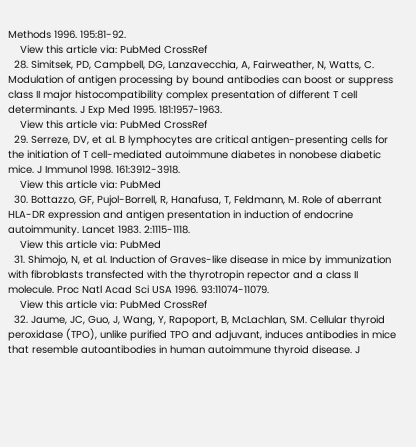Methods 1996. 195:81-92.
    View this article via: PubMed CrossRef
  28. Simitsek, PD, Campbell, DG, Lanzavecchia, A, Fairweather, N, Watts, C. Modulation of antigen processing by bound antibodies can boost or suppress class II major histocompatibility complex presentation of different T cell determinants. J Exp Med 1995. 181:1957-1963.
    View this article via: PubMed CrossRef
  29. Serreze, DV, et al. B lymphocytes are critical antigen-presenting cells for the initiation of T cell-mediated autoimmune diabetes in nonobese diabetic mice. J Immunol 1998. 161:3912-3918.
    View this article via: PubMed
  30. Bottazzo, GF, Pujol-Borrell, R, Hanafusa, T, Feldmann, M. Role of aberrant HLA-DR expression and antigen presentation in induction of endocrine autoimmunity. Lancet 1983. 2:1115-1118.
    View this article via: PubMed
  31. Shimojo, N, et al. Induction of Graves-like disease in mice by immunization with fibroblasts transfected with the thyrotropin repector and a class II molecule. Proc Natl Acad Sci USA 1996. 93:11074-11079.
    View this article via: PubMed CrossRef
  32. Jaume, JC, Guo, J, Wang, Y, Rapoport, B, McLachlan, SM. Cellular thyroid peroxidase (TPO), unlike purified TPO and adjuvant, induces antibodies in mice that resemble autoantibodies in human autoimmune thyroid disease. J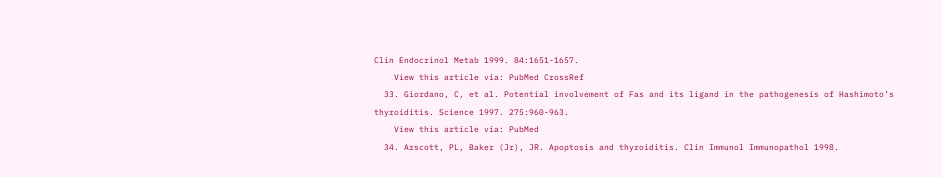Clin Endocrinol Metab 1999. 84:1651-1657.
    View this article via: PubMed CrossRef
  33. Giordano, C, et al. Potential involvement of Fas and its ligand in the pathogenesis of Hashimoto’s thyroiditis. Science 1997. 275:960-963.
    View this article via: PubMed
  34. Arscott, PL, Baker (Jr), JR. Apoptosis and thyroiditis. Clin Immunol Immunopathol 1998.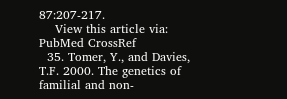87:207-217.
    View this article via: PubMed CrossRef
  35. Tomer, Y., and Davies, T.F. 2000. The genetics of familial and non-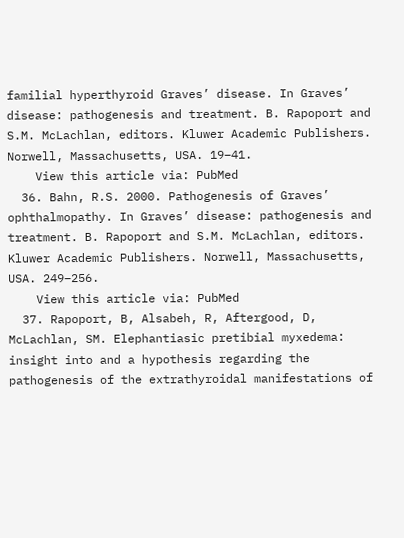familial hyperthyroid Graves’ disease. In Graves’ disease: pathogenesis and treatment. B. Rapoport and S.M. McLachlan, editors. Kluwer Academic Publishers. Norwell, Massachusetts, USA. 19–41.
    View this article via: PubMed
  36. Bahn, R.S. 2000. Pathogenesis of Graves’ ophthalmopathy. In Graves’ disease: pathogenesis and treatment. B. Rapoport and S.M. McLachlan, editors. Kluwer Academic Publishers. Norwell, Massachusetts, USA. 249–256.
    View this article via: PubMed
  37. Rapoport, B, Alsabeh, R, Aftergood, D, McLachlan, SM. Elephantiasic pretibial myxedema: insight into and a hypothesis regarding the pathogenesis of the extrathyroidal manifestations of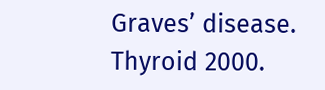Graves’ disease. Thyroid 2000.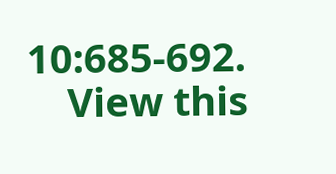10:685-692.
    View this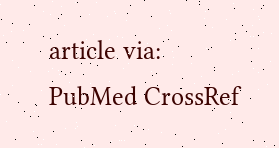article via: PubMed CrossRef